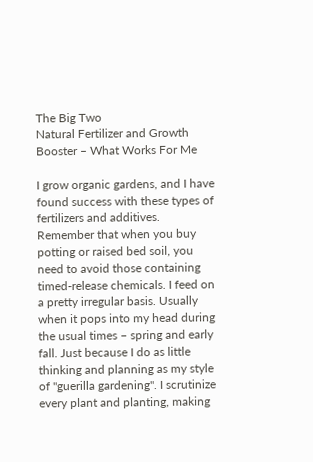The Big Two
Natural Fertilizer and Growth Booster – What Works For Me

I grow organic gardens, and I have found success with these types of fertilizers and additives. Remember that when you buy potting or raised bed soil, you need to avoid those containing timed-release chemicals. I feed on a pretty irregular basis. Usually when it pops into my head during the usual times – spring and early fall. Just because I do as little thinking and planning as my style of "guerilla gardening". I scrutinize every plant and planting, making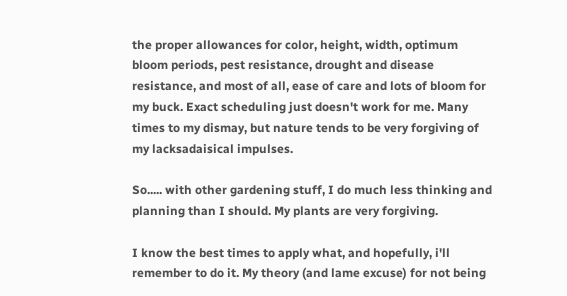the proper allowances for color, height, width, optimum bloom periods, pest resistance, drought and disease resistance, and most of all, ease of care and lots of bloom for my buck. Exact scheduling just doesn't work for me. Many times to my dismay, but nature tends to be very forgiving of my lacksadaisical impulses.

So..... with other gardening stuff, I do much less thinking and planning than I should. My plants are very forgiving.

I know the best times to apply what, and hopefully, i'll remember to do it. My theory (and lame excuse) for not being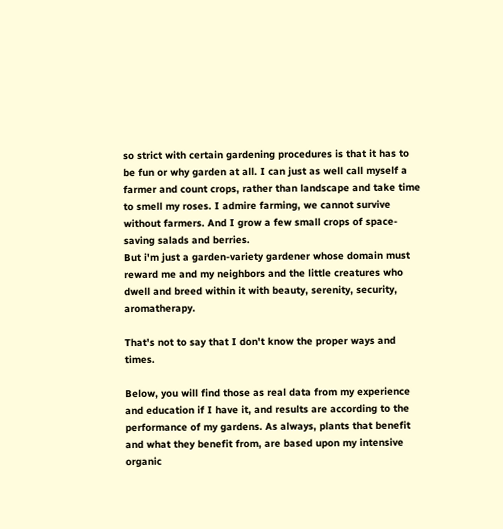so strict with certain gardening procedures is that it has to be fun or why garden at all. I can just as well call myself a farmer and count crops, rather than landscape and take time to smell my roses. I admire farming, we cannot survive without farmers. And I grow a few small crops of space-saving salads and berries.
But i'm just a garden-variety gardener whose domain must reward me and my neighbors and the little creatures who dwell and breed within it with beauty, serenity, security, aromatherapy.

That's not to say that I don't know the proper ways and times.

Below, you will find those as real data from my experience and education if I have it, and results are according to the performance of my gardens. As always, plants that benefit and what they benefit from, are based upon my intensive organic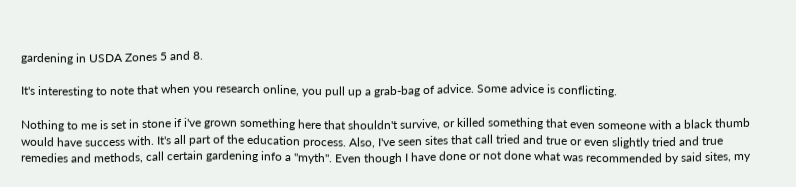gardening in USDA Zones 5 and 8.

It's interesting to note that when you research online, you pull up a grab-bag of advice. Some advice is conflicting.

Nothing to me is set in stone if i've grown something here that shouldn't survive, or killed something that even someone with a black thumb would have success with. It's all part of the education process. Also, I've seen sites that call tried and true or even slightly tried and true remedies and methods, call certain gardening info a "myth". Even though I have done or not done what was recommended by said sites, my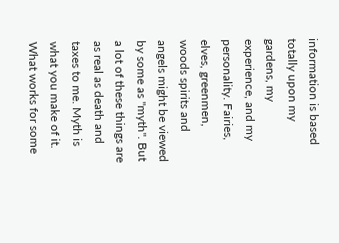information is based totally upon my gardens, my experience, and my personality. Fairies, elves, greenmen, woods spirits and angels might be viewed by some as "myth". But a lot of these things are as real as death and taxes to me. Myth is what you make of it. What works for some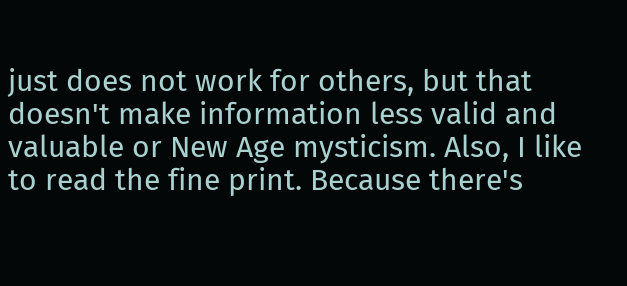just does not work for others, but that doesn't make information less valid and valuable or New Age mysticism. Also, I like to read the fine print. Because there's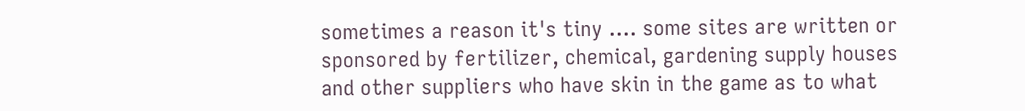sometimes a reason it's tiny .... some sites are written or sponsored by fertilizer, chemical, gardening supply houses and other suppliers who have skin in the game as to what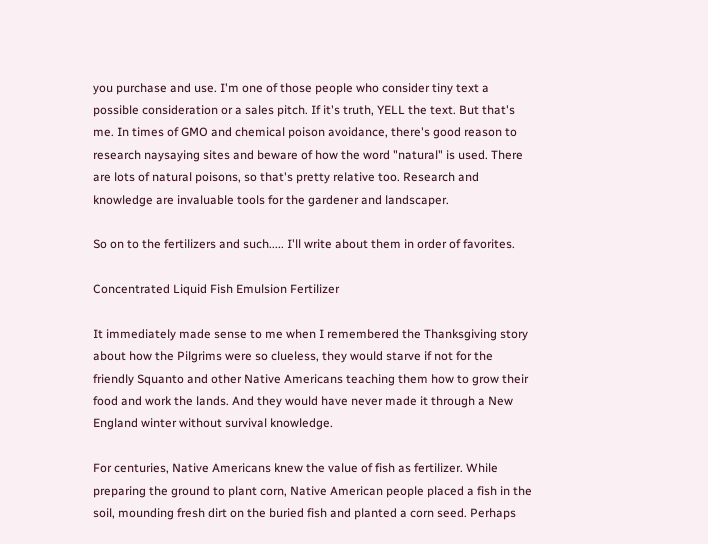you purchase and use. I'm one of those people who consider tiny text a possible consideration or a sales pitch. If it's truth, YELL the text. But that's me. In times of GMO and chemical poison avoidance, there's good reason to research naysaying sites and beware of how the word "natural" is used. There are lots of natural poisons, so that's pretty relative too. Research and knowledge are invaluable tools for the gardener and landscaper.

So on to the fertilizers and such..... I'll write about them in order of favorites.

Concentrated Liquid Fish Emulsion Fertilizer

It immediately made sense to me when I remembered the Thanksgiving story about how the Pilgrims were so clueless, they would starve if not for the friendly Squanto and other Native Americans teaching them how to grow their food and work the lands. And they would have never made it through a New England winter without survival knowledge.

For centuries, Native Americans knew the value of fish as fertilizer. While preparing the ground to plant corn, Native American people placed a fish in the soil, mounding fresh dirt on the buried fish and planted a corn seed. Perhaps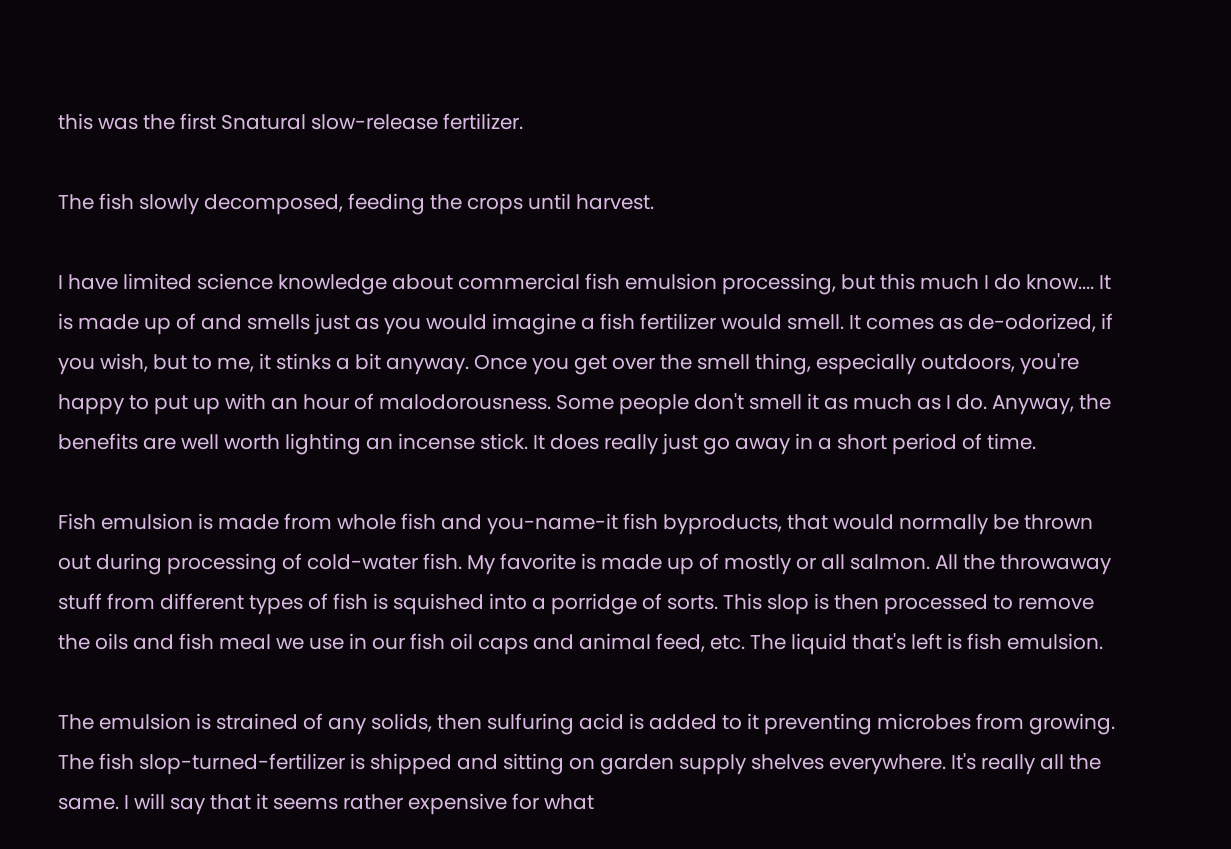this was the first Snatural slow-release fertilizer.

The fish slowly decomposed, feeding the crops until harvest.

I have limited science knowledge about commercial fish emulsion processing, but this much I do know.... It is made up of and smells just as you would imagine a fish fertilizer would smell. It comes as de-odorized, if you wish, but to me, it stinks a bit anyway. Once you get over the smell thing, especially outdoors, you're happy to put up with an hour of malodorousness. Some people don't smell it as much as I do. Anyway, the benefits are well worth lighting an incense stick. It does really just go away in a short period of time.

Fish emulsion is made from whole fish and you-name-it fish byproducts, that would normally be thrown out during processing of cold-water fish. My favorite is made up of mostly or all salmon. All the throwaway stuff from different types of fish is squished into a porridge of sorts. This slop is then processed to remove the oils and fish meal we use in our fish oil caps and animal feed, etc. The liquid that's left is fish emulsion.

The emulsion is strained of any solids, then sulfuring acid is added to it preventing microbes from growing. The fish slop-turned-fertilizer is shipped and sitting on garden supply shelves everywhere. It's really all the same. I will say that it seems rather expensive for what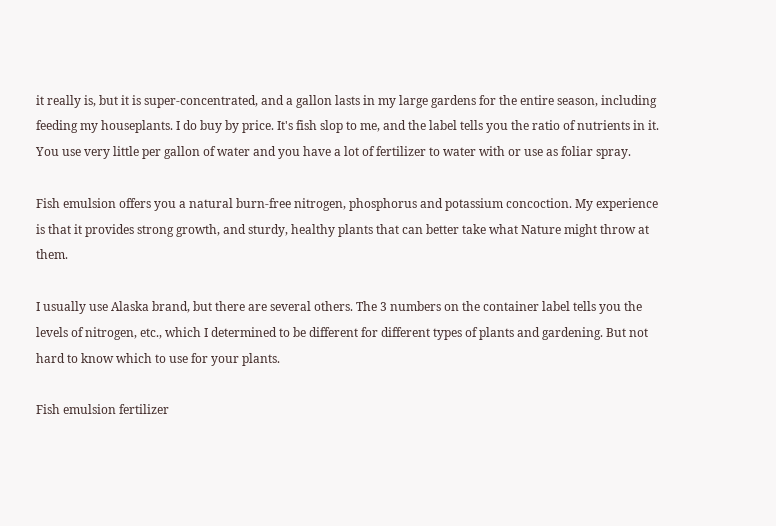it really is, but it is super-concentrated, and a gallon lasts in my large gardens for the entire season, including feeding my houseplants. I do buy by price. It's fish slop to me, and the label tells you the ratio of nutrients in it. You use very little per gallon of water and you have a lot of fertilizer to water with or use as foliar spray.

Fish emulsion offers you a natural burn-free nitrogen, phosphorus and potassium concoction. My experience is that it provides strong growth, and sturdy, healthy plants that can better take what Nature might throw at them.

I usually use Alaska brand, but there are several others. The 3 numbers on the container label tells you the levels of nitrogen, etc., which I determined to be different for different types of plants and gardening. But not hard to know which to use for your plants.

Fish emulsion fertilizer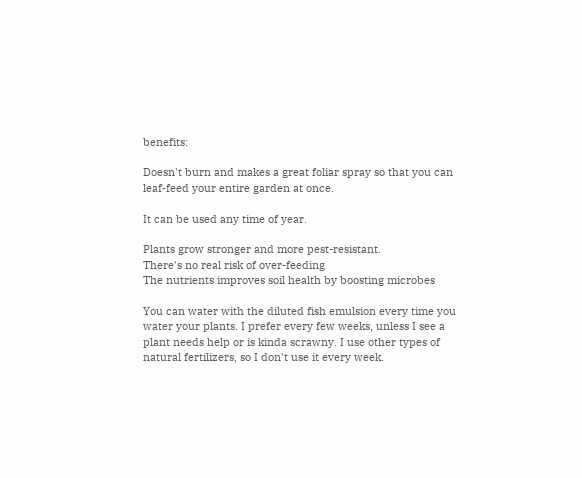benefits:

Doesn't burn and makes a great foliar spray so that you can leaf-feed your entire garden at once.

It can be used any time of year.

Plants grow stronger and more pest-resistant.
There's no real risk of over-feeding
The nutrients improves soil health by boosting microbes

You can water with the diluted fish emulsion every time you water your plants. I prefer every few weeks, unless I see a plant needs help or is kinda scrawny. I use other types of natural fertilizers, so I don't use it every week.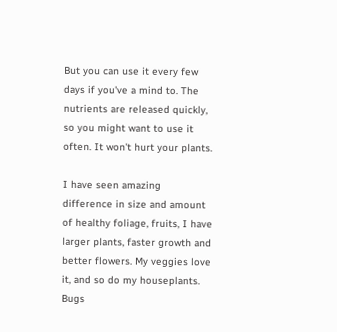But you can use it every few days if you've a mind to. The nutrients are released quickly, so you might want to use it often. It won't hurt your plants.

I have seen amazing difference in size and amount of healthy foliage, fruits, I have larger plants, faster growth and better flowers. My veggies love it, and so do my houseplants. Bugs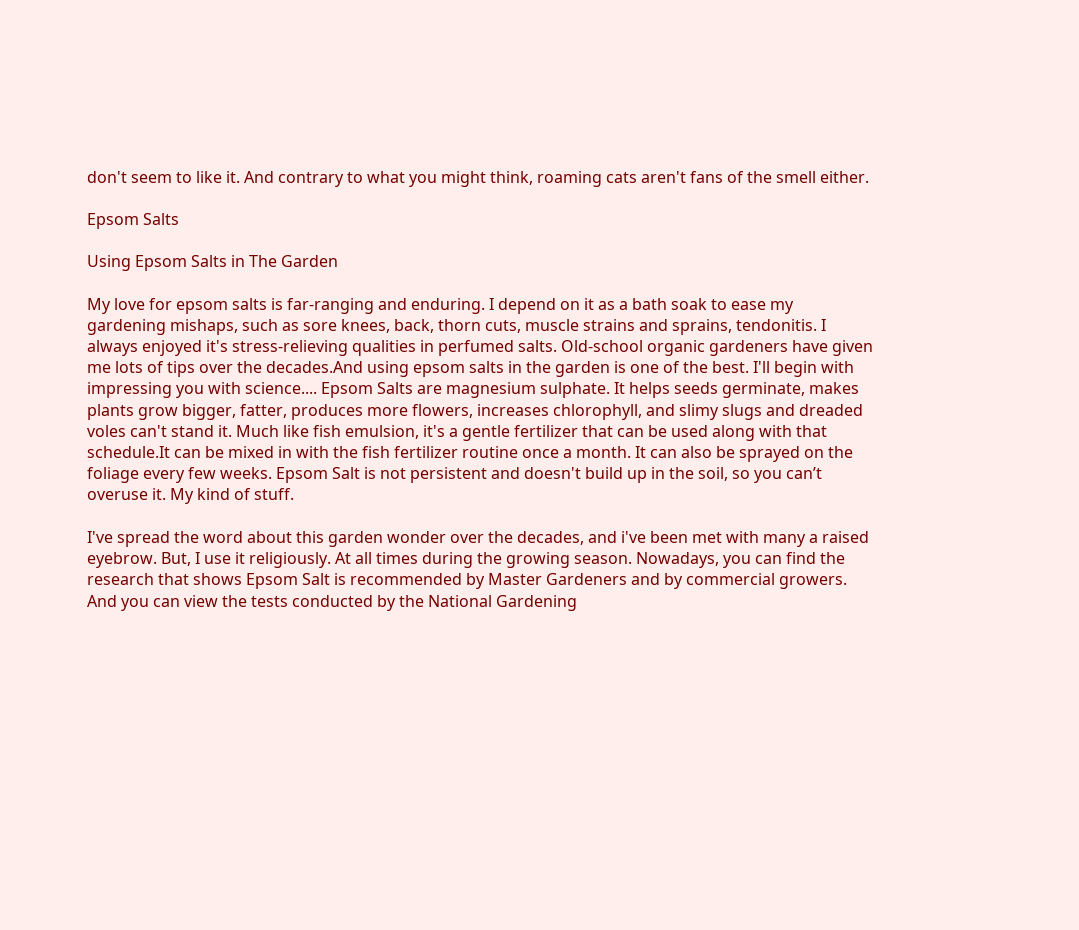don't seem to like it. And contrary to what you might think, roaming cats aren't fans of the smell either.

Epsom Salts

Using Epsom Salts in The Garden

My love for epsom salts is far-ranging and enduring. I depend on it as a bath soak to ease my gardening mishaps, such as sore knees, back, thorn cuts, muscle strains and sprains, tendonitis. I always enjoyed it's stress-relieving qualities in perfumed salts. Old-school organic gardeners have given me lots of tips over the decades.And using epsom salts in the garden is one of the best. I'll begin with impressing you with science.... Epsom Salts are magnesium sulphate. It helps seeds germinate, makes plants grow bigger, fatter, produces more flowers, increases chlorophyll, and slimy slugs and dreaded voles can't stand it. Much like fish emulsion, it's a gentle fertilizer that can be used along with that schedule.It can be mixed in with the fish fertilizer routine once a month. It can also be sprayed on the foliage every few weeks. Epsom Salt is not persistent and doesn't build up in the soil, so you can’t overuse it. My kind of stuff.

I've spread the word about this garden wonder over the decades, and i've been met with many a raised eyebrow. But, I use it religiously. At all times during the growing season. Nowadays, you can find the research that shows Epsom Salt is recommended by Master Gardeners and by commercial growers. And you can view the tests conducted by the National Gardening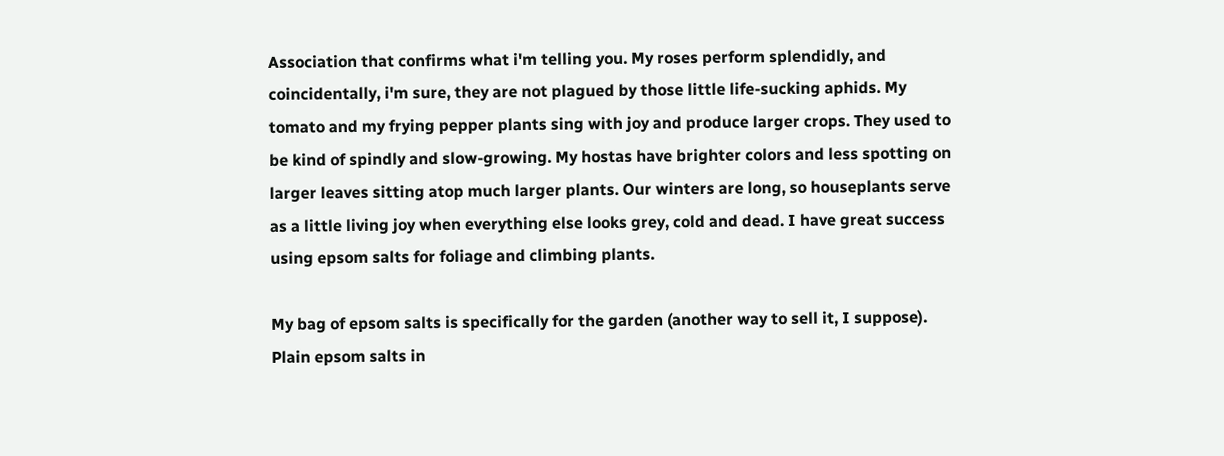Association that confirms what i'm telling you. My roses perform splendidly, and coincidentally, i'm sure, they are not plagued by those little life-sucking aphids. My tomato and my frying pepper plants sing with joy and produce larger crops. They used to be kind of spindly and slow-growing. My hostas have brighter colors and less spotting on larger leaves sitting atop much larger plants. Our winters are long, so houseplants serve as a little living joy when everything else looks grey, cold and dead. I have great success using epsom salts for foliage and climbing plants.

My bag of epsom salts is specifically for the garden (another way to sell it, I suppose). Plain epsom salts in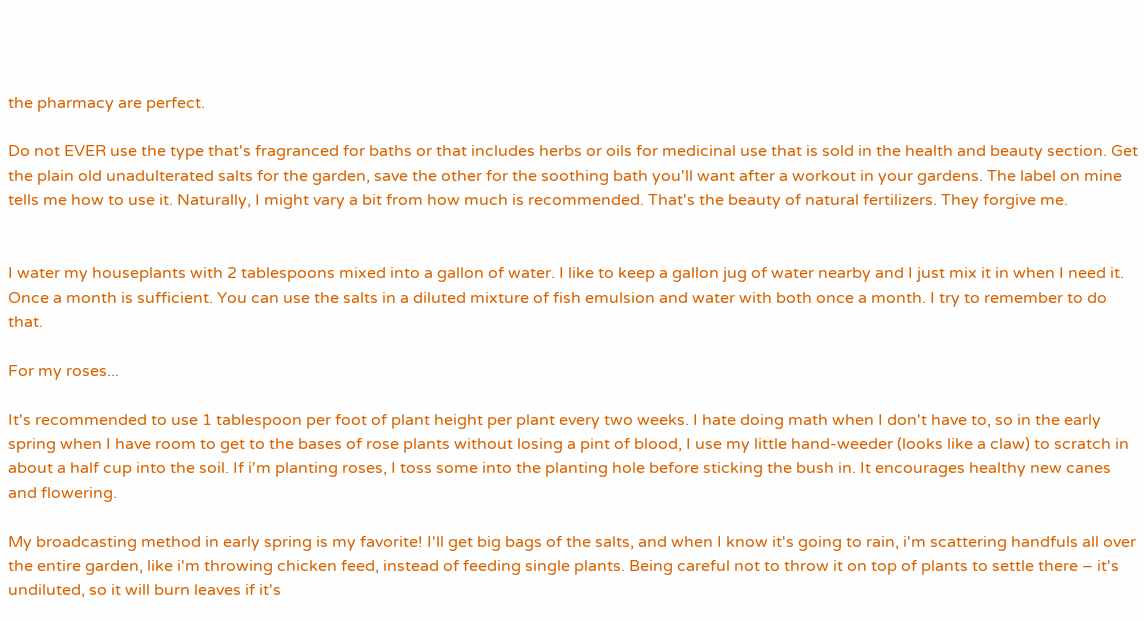the pharmacy are perfect.

Do not EVER use the type that's fragranced for baths or that includes herbs or oils for medicinal use that is sold in the health and beauty section. Get the plain old unadulterated salts for the garden, save the other for the soothing bath you'll want after a workout in your gardens. The label on mine tells me how to use it. Naturally, I might vary a bit from how much is recommended. That's the beauty of natural fertilizers. They forgive me.


I water my houseplants with 2 tablespoons mixed into a gallon of water. I like to keep a gallon jug of water nearby and I just mix it in when I need it. Once a month is sufficient. You can use the salts in a diluted mixture of fish emulsion and water with both once a month. I try to remember to do that.

For my roses...

It's recommended to use 1 tablespoon per foot of plant height per plant every two weeks. I hate doing math when I don't have to, so in the early spring when I have room to get to the bases of rose plants without losing a pint of blood, I use my little hand-weeder (looks like a claw) to scratch in about a half cup into the soil. If i'm planting roses, I toss some into the planting hole before sticking the bush in. It encourages healthy new canes and flowering.

My broadcasting method in early spring is my favorite! I'll get big bags of the salts, and when I know it's going to rain, i'm scattering handfuls all over the entire garden, like i'm throwing chicken feed, instead of feeding single plants. Being careful not to throw it on top of plants to settle there – it's undiluted, so it will burn leaves if it's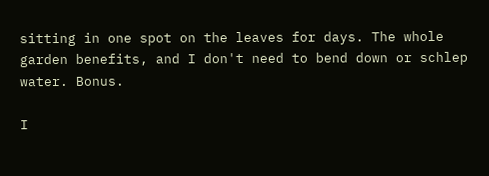sitting in one spot on the leaves for days. The whole garden benefits, and I don't need to bend down or schlep water. Bonus.

I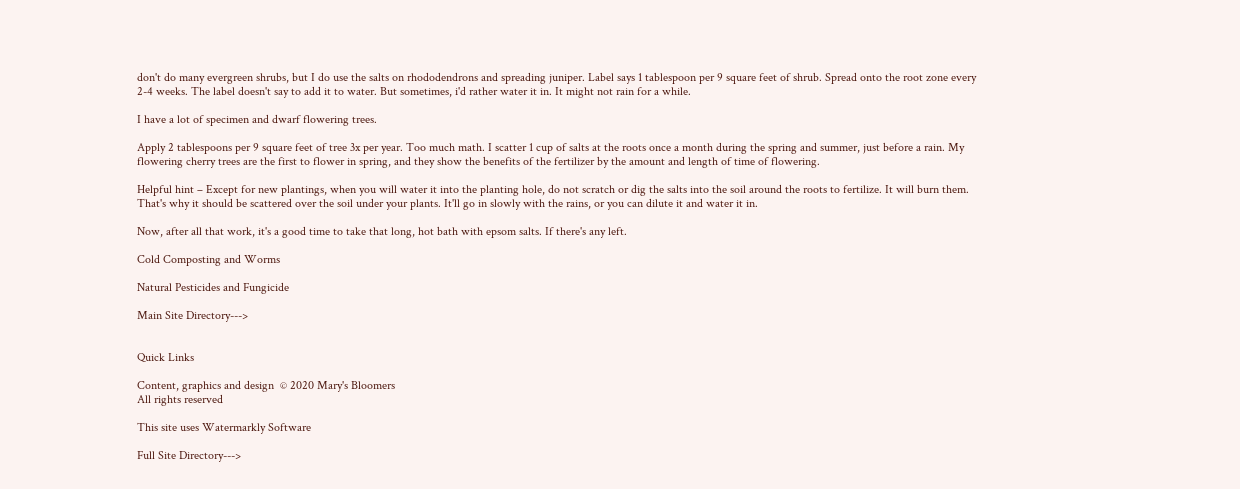don't do many evergreen shrubs, but I do use the salts on rhododendrons and spreading juniper. Label says 1 tablespoon per 9 square feet of shrub. Spread onto the root zone every 2-4 weeks. The label doesn't say to add it to water. But sometimes, i'd rather water it in. It might not rain for a while.

I have a lot of specimen and dwarf flowering trees.

Apply 2 tablespoons per 9 square feet of tree 3x per year. Too much math. I scatter 1 cup of salts at the roots once a month during the spring and summer, just before a rain. My flowering cherry trees are the first to flower in spring, and they show the benefits of the fertilizer by the amount and length of time of flowering.

Helpful hint – Except for new plantings, when you will water it into the planting hole, do not scratch or dig the salts into the soil around the roots to fertilize. It will burn them. That's why it should be scattered over the soil under your plants. It'll go in slowly with the rains, or you can dilute it and water it in.

Now, after all that work, it's a good time to take that long, hot bath with epsom salts. If there's any left.

Cold Composting and Worms

Natural Pesticides and Fungicide

Main Site Directory--->


Quick Links

Content, graphics and design  © 2020 Mary's Bloomers
All rights reserved

This site uses Watermarkly Software

Full Site Directory--->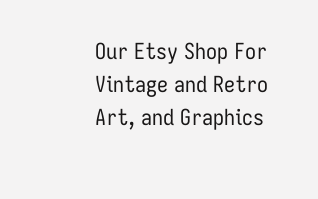Our Etsy Shop For Vintage and Retro Art, and Graphics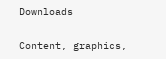Downloads

Content, graphics,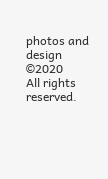photos and design ©2020
All rights reserved.